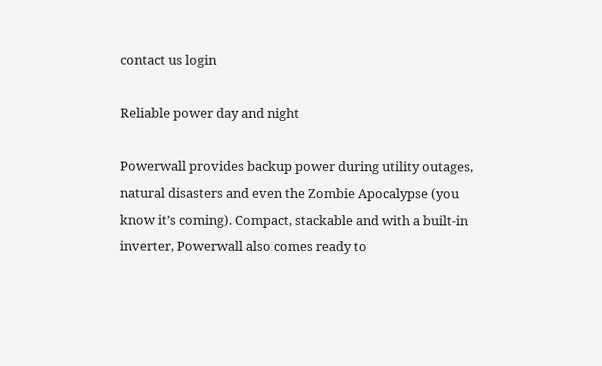contact us login

Reliable power day and night

Powerwall provides backup power during utility outages, natural disasters and even the Zombie Apocalypse (you know it’s coming). Compact, stackable and with a built-in inverter, Powerwall also comes ready to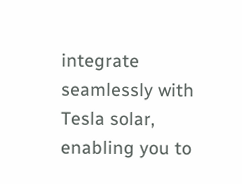integrate seamlessly with Tesla solar, enabling you to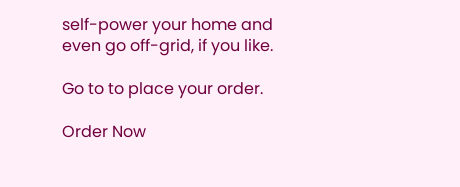self-power your home and even go off-grid, if you like.

Go to to place your order.

Order Now